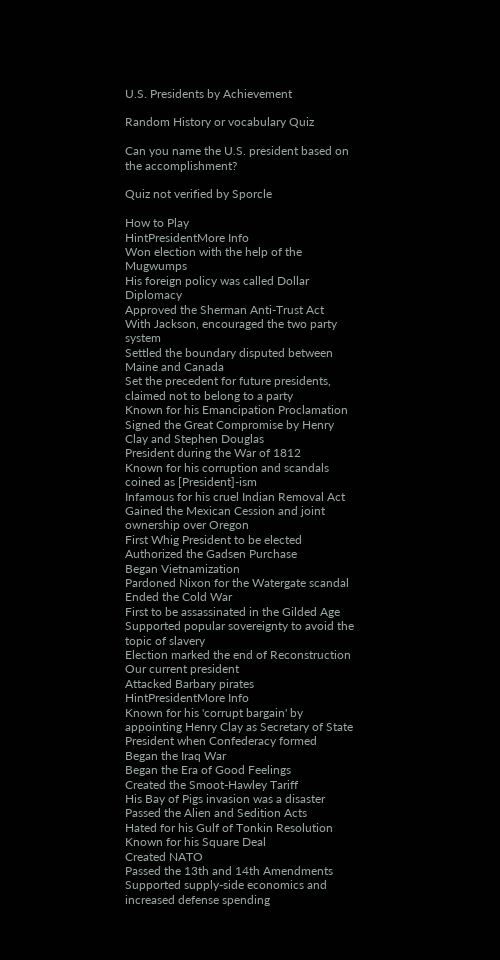U.S. Presidents by Achievement

Random History or vocabulary Quiz

Can you name the U.S. president based on the accomplishment?

Quiz not verified by Sporcle

How to Play
HintPresidentMore Info
Won election with the help of the Mugwumps
His foreign policy was called Dollar Diplomacy
Approved the Sherman Anti-Trust Act
With Jackson, encouraged the two party system
Settled the boundary disputed between Maine and Canada
Set the precedent for future presidents, claimed not to belong to a party
Known for his Emancipation Proclamation
Signed the Great Compromise by Henry Clay and Stephen Douglas
President during the War of 1812
Known for his corruption and scandals coined as [President]-ism
Infamous for his cruel Indian Removal Act
Gained the Mexican Cession and joint ownership over Oregon
First Whig President to be elected
Authorized the Gadsen Purchase
Began Vietnamization
Pardoned Nixon for the Watergate scandal
Ended the Cold War
First to be assassinated in the Gilded Age
Supported popular sovereignty to avoid the topic of slavery
Election marked the end of Reconstruction
Our current president
Attacked Barbary pirates
HintPresidentMore Info
Known for his 'corrupt bargain' by appointing Henry Clay as Secretary of State
President when Confederacy formed
Began the Iraq War
Began the Era of Good Feelings
Created the Smoot-Hawley Tariff
His Bay of Pigs invasion was a disaster
Passed the Alien and Sedition Acts
Hated for his Gulf of Tonkin Resolution
Known for his Square Deal
Created NATO
Passed the 13th and 14th Amendments
Supported supply-side economics and increased defense spending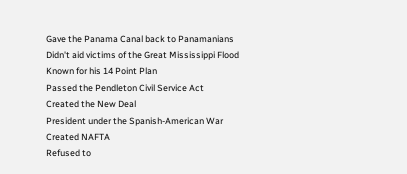Gave the Panama Canal back to Panamanians
Didn't aid victims of the Great Mississippi Flood
Known for his 14 Point Plan
Passed the Pendleton Civil Service Act
Created the New Deal
President under the Spanish-American War
Created NAFTA
Refused to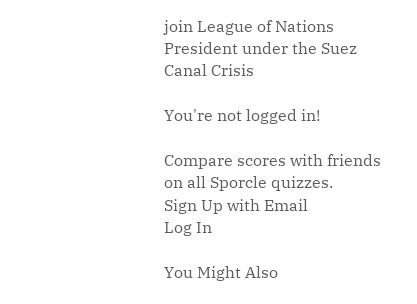join League of Nations
President under the Suez Canal Crisis

You're not logged in!

Compare scores with friends on all Sporcle quizzes.
Sign Up with Email
Log In

You Might Also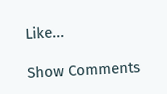Like...

Show Comments